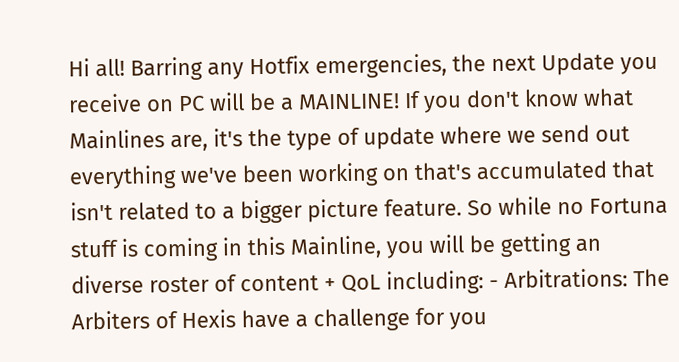Hi all! Barring any Hotfix emergencies, the next Update you receive on PC will be a MAINLINE! If you don't know what Mainlines are, it's the type of update where we send out everything we've been working on that's accumulated that isn't related to a bigger picture feature. So while no Fortuna stuff is coming in this Mainline, you will be getting an diverse roster of content + QoL including: - Arbitrations: The Arbiters of Hexis have a challenge for you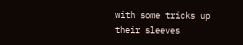with some tricks up their sleeves